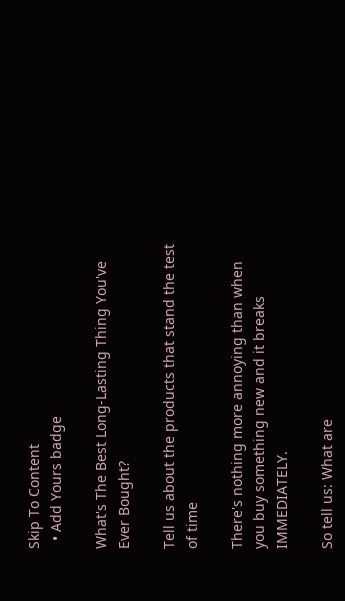Skip To Content
  • Add Yours badge

What's The Best Long-Lasting Thing You've Ever Bought?

Tell us about the products that stand the test of time

There's nothing more annoying than when you buy something new and it breaks IMMEDIATELY.

So tell us: What are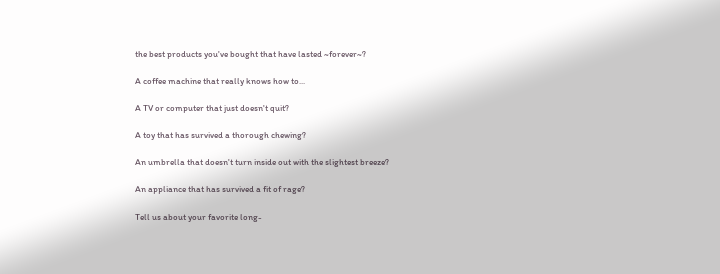the best products you've bought that have lasted ~forever~?

A coffee machine that really knows how to...

A TV or computer that just doesn't quit?

A toy that has survived a thorough chewing?

An umbrella that doesn't turn inside out with the slightest breeze?

An appliance that has survived a fit of rage?

Tell us about your favorite long-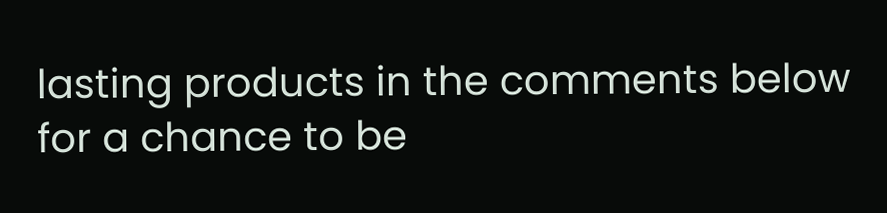lasting products in the comments below for a chance to be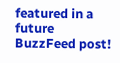featured in a future BuzzFeed post!